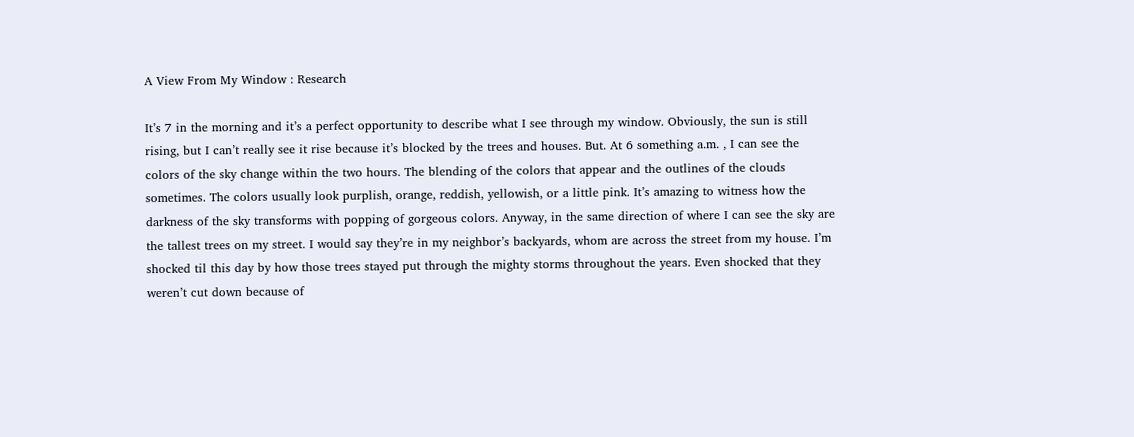A View From My Window : Research

It’s 7 in the morning and it’s a perfect opportunity to describe what I see through my window. Obviously, the sun is still rising, but I can’t really see it rise because it’s blocked by the trees and houses. But. At 6 something a.m. , I can see the colors of the sky change within the two hours. The blending of the colors that appear and the outlines of the clouds sometimes. The colors usually look purplish, orange, reddish, yellowish, or a little pink. It’s amazing to witness how the darkness of the sky transforms with popping of gorgeous colors. Anyway, in the same direction of where I can see the sky are the tallest trees on my street. I would say they’re in my neighbor’s backyards, whom are across the street from my house. I’m shocked til this day by how those trees stayed put through the mighty storms throughout the years. Even shocked that they weren’t cut down because of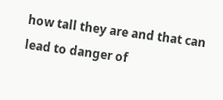how tall they are and that can lead to danger of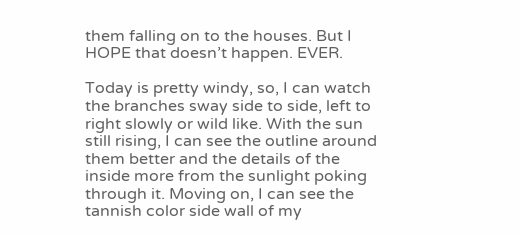them falling on to the houses. But I HOPE that doesn’t happen. EVER.

Today is pretty windy, so, I can watch the branches sway side to side, left to right slowly or wild like. With the sun still rising, I can see the outline around them better and the details of the inside more from the sunlight poking through it. Moving on, I can see the tannish color side wall of my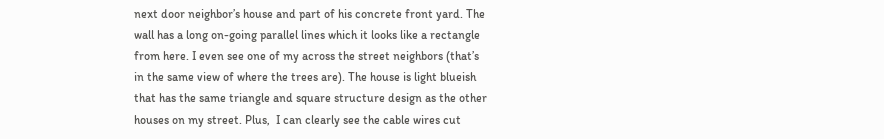next door neighbor’s house and part of his concrete front yard. The wall has a long on-going parallel lines which it looks like a rectangle from here. I even see one of my across the street neighbors (that’s in the same view of where the trees are). The house is light blueish that has the same triangle and square structure design as the other houses on my street. Plus,  I can clearly see the cable wires cut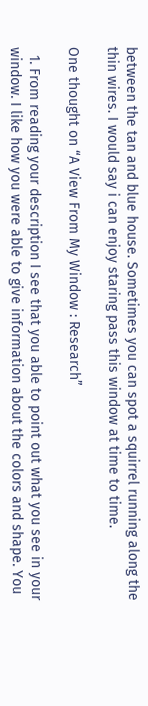between the tan and blue house. Sometimes you can spot a squirrel running along the thin wires. I would say i can enjoy staring pass this window at time to time.

One thought on “A View From My Window : Research”

  1. From reading your description I see that you able to point out what you see in your window. I like how you were able to give information about the colors and shape. You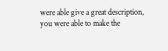were able give a great description, you were able to make the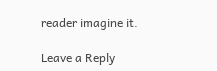reader imagine it.

Leave a Reply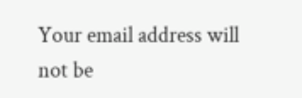Your email address will not be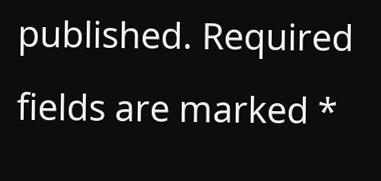published. Required fields are marked *